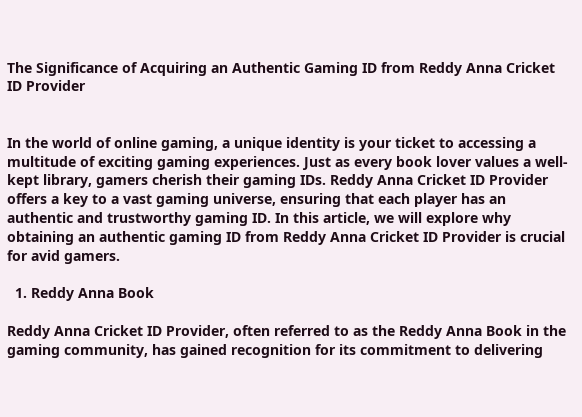The Significance of Acquiring an Authentic Gaming ID from Reddy Anna Cricket ID Provider


In the world of online gaming, a unique identity is your ticket to accessing a multitude of exciting gaming experiences. Just as every book lover values a well-kept library, gamers cherish their gaming IDs. Reddy Anna Cricket ID Provider offers a key to a vast gaming universe, ensuring that each player has an authentic and trustworthy gaming ID. In this article, we will explore why obtaining an authentic gaming ID from Reddy Anna Cricket ID Provider is crucial for avid gamers.

  1. Reddy Anna Book

Reddy Anna Cricket ID Provider, often referred to as the Reddy Anna Book in the gaming community, has gained recognition for its commitment to delivering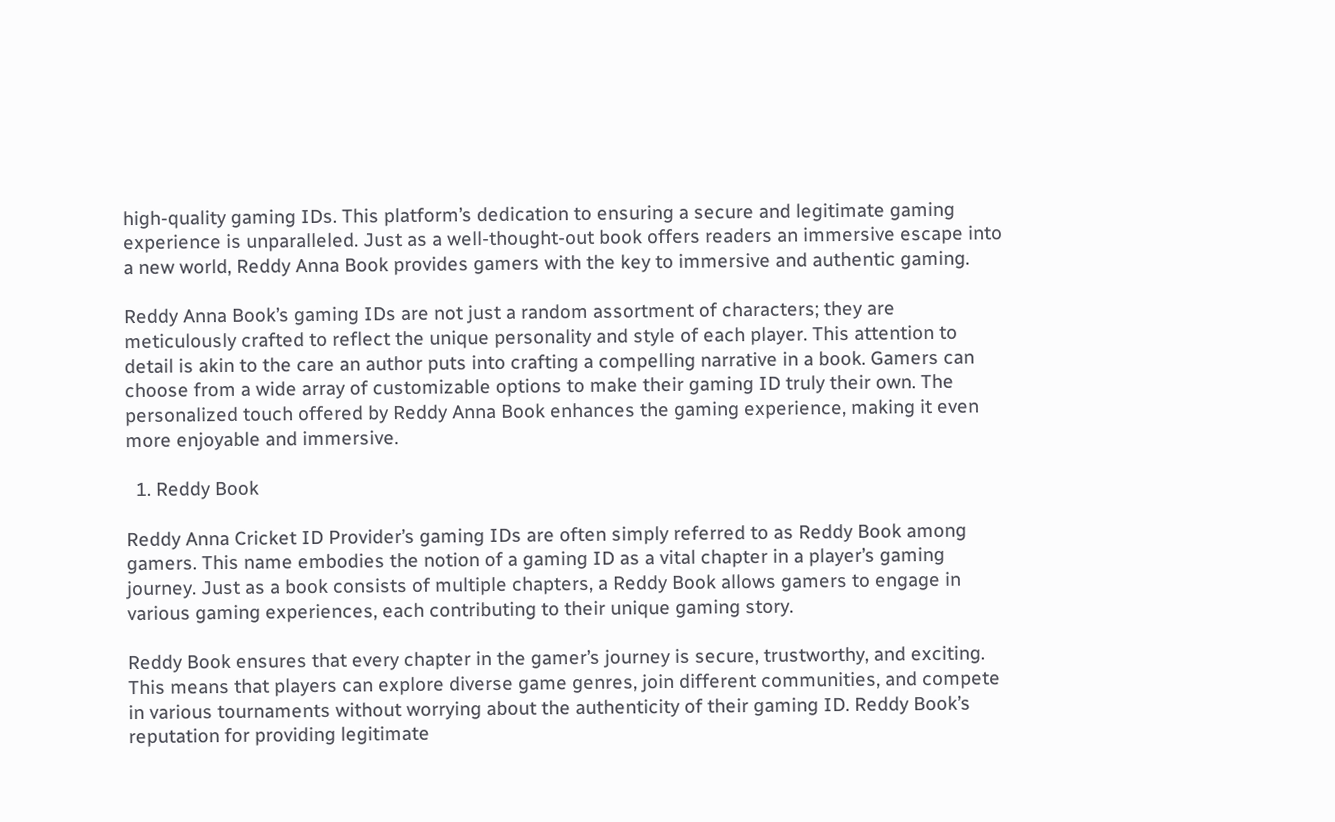high-quality gaming IDs. This platform’s dedication to ensuring a secure and legitimate gaming experience is unparalleled. Just as a well-thought-out book offers readers an immersive escape into a new world, Reddy Anna Book provides gamers with the key to immersive and authentic gaming.

Reddy Anna Book’s gaming IDs are not just a random assortment of characters; they are meticulously crafted to reflect the unique personality and style of each player. This attention to detail is akin to the care an author puts into crafting a compelling narrative in a book. Gamers can choose from a wide array of customizable options to make their gaming ID truly their own. The personalized touch offered by Reddy Anna Book enhances the gaming experience, making it even more enjoyable and immersive.

  1. Reddy Book

Reddy Anna Cricket ID Provider’s gaming IDs are often simply referred to as Reddy Book among gamers. This name embodies the notion of a gaming ID as a vital chapter in a player’s gaming journey. Just as a book consists of multiple chapters, a Reddy Book allows gamers to engage in various gaming experiences, each contributing to their unique gaming story.

Reddy Book ensures that every chapter in the gamer’s journey is secure, trustworthy, and exciting. This means that players can explore diverse game genres, join different communities, and compete in various tournaments without worrying about the authenticity of their gaming ID. Reddy Book’s reputation for providing legitimate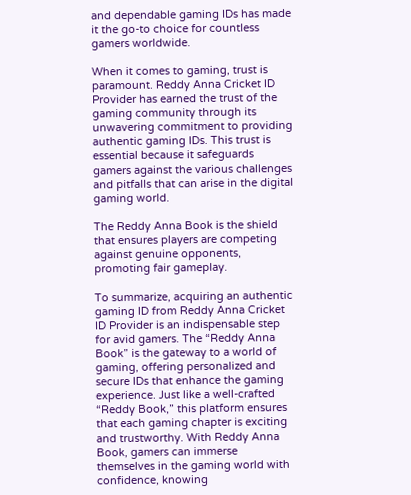and dependable gaming IDs has made it the go-to choice for countless gamers worldwide.

When it comes to gaming, trust is paramount. Reddy Anna Cricket ID Provider has earned the trust of the gaming community through its unwavering commitment to providing authentic gaming IDs. This trust is essential because it safeguards gamers against the various challenges and pitfalls that can arise in the digital gaming world.

The Reddy Anna Book is the shield that ensures players are competing against genuine opponents, promoting fair gameplay.

To summarize, acquiring an authentic gaming ID from Reddy Anna Cricket ID Provider is an indispensable step for avid gamers. The “Reddy Anna Book” is the gateway to a world of gaming, offering personalized and secure IDs that enhance the gaming experience. Just like a well-crafted “Reddy Book,” this platform ensures that each gaming chapter is exciting and trustworthy. With Reddy Anna Book, gamers can immerse themselves in the gaming world with confidence, knowing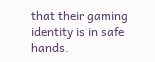that their gaming identity is in safe hands.